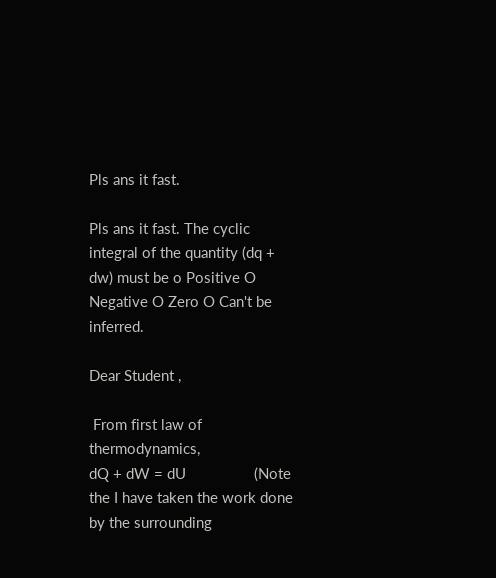Pls ans it fast.

Pls ans it fast. The cyclic integral of the quantity (dq + dw) must be o Positive O Negative O Zero O Can't be inferred.

Dear Student ,

 From first law of thermodynamics,
dQ + dW = dU                 (Note the I have taken the work done by the surrounding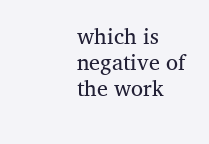which is negative of the work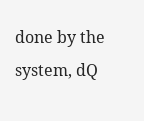done by the system, dQ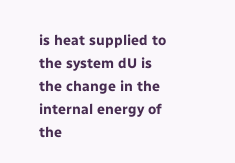is heat supplied to the system dU is the change in the internal energy of the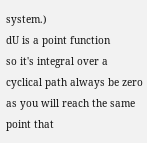system.)
dU is a point function
so it's integral over a cyclical path always be zero as you will reach the same point that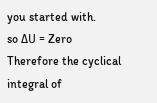you started with.
so ΔU = Zero
Therefore the cyclical integral of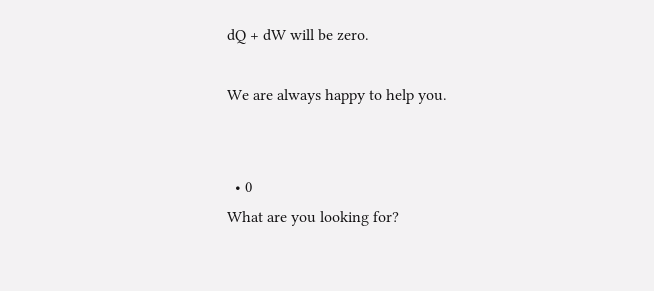dQ + dW will be zero.

We are always happy to help you.


  • 0
What are you looking for?